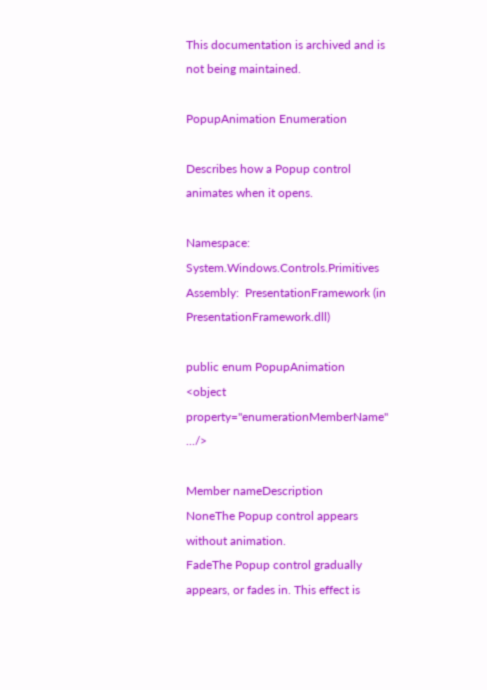This documentation is archived and is not being maintained.

PopupAnimation Enumeration

Describes how a Popup control animates when it opens.

Namespace:  System.Windows.Controls.Primitives
Assembly:  PresentationFramework (in PresentationFramework.dll)

public enum PopupAnimation
<object property="enumerationMemberName" .../>

Member nameDescription
NoneThe Popup control appears without animation.
FadeThe Popup control gradually appears, or fades in. This effect is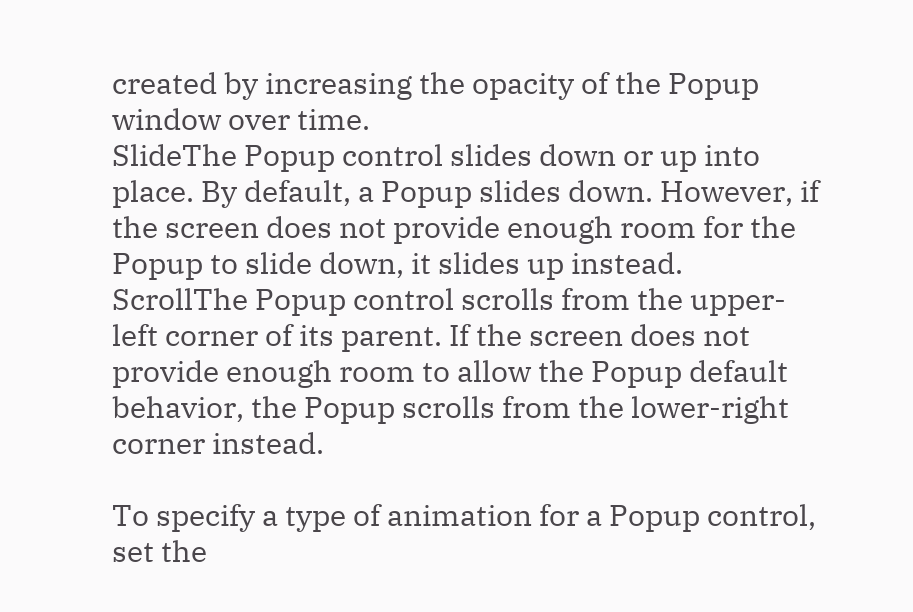created by increasing the opacity of the Popup window over time.
SlideThe Popup control slides down or up into place. By default, a Popup slides down. However, if the screen does not provide enough room for the Popup to slide down, it slides up instead.
ScrollThe Popup control scrolls from the upper-left corner of its parent. If the screen does not provide enough room to allow the Popup default behavior, the Popup scrolls from the lower-right corner instead.

To specify a type of animation for a Popup control, set the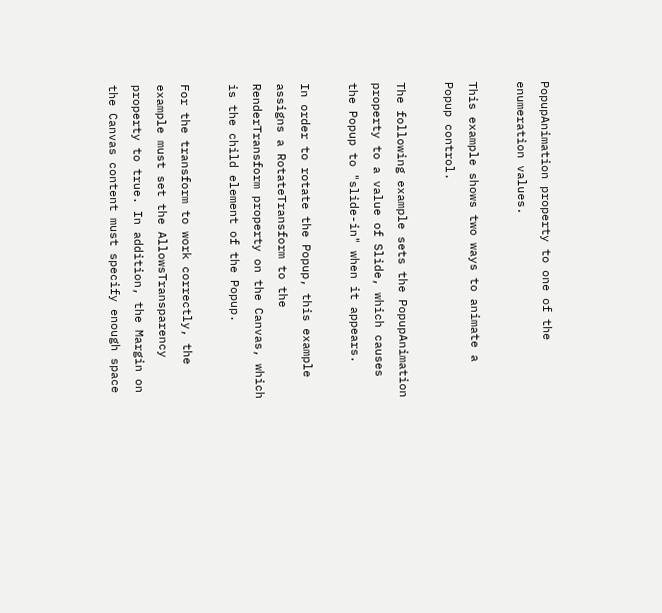PopupAnimation property to one of the enumeration values.

This example shows two ways to animate a Popup control.

The following example sets the PopupAnimation property to a value of Slide, which causes the Popup to "slide-in" when it appears.

In order to rotate the Popup, this example assigns a RotateTransform to the RenderTransform property on the Canvas, which is the child element of the Popup.

For the transform to work correctly, the example must set the AllowsTransparency property to true. In addition, the Margin on the Canvas content must specify enough space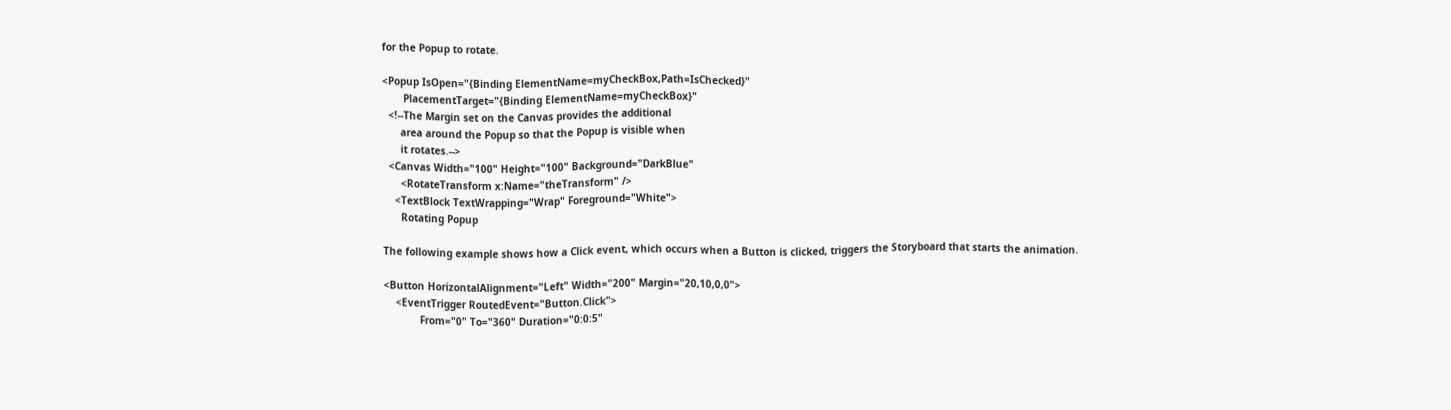for the Popup to rotate.

<Popup IsOpen="{Binding ElementName=myCheckBox,Path=IsChecked}"
       PlacementTarget="{Binding ElementName=myCheckBox}"
  <!--The Margin set on the Canvas provides the additional
      area around the Popup so that the Popup is visible when
      it rotates.-->
  <Canvas Width="100" Height="100" Background="DarkBlue"
      <RotateTransform x:Name="theTransform" />
    <TextBlock TextWrapping="Wrap" Foreground="White">
      Rotating Popup

The following example shows how a Click event, which occurs when a Button is clicked, triggers the Storyboard that starts the animation.

<Button HorizontalAlignment="Left" Width="200" Margin="20,10,0,0">
    <EventTrigger RoutedEvent="Button.Click">
            From="0" To="360" Duration="0:0:5"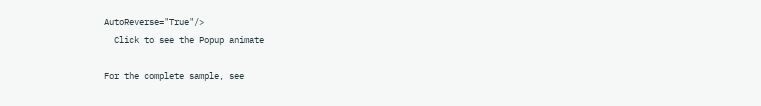AutoReverse="True"/>
  Click to see the Popup animate

For the complete sample, see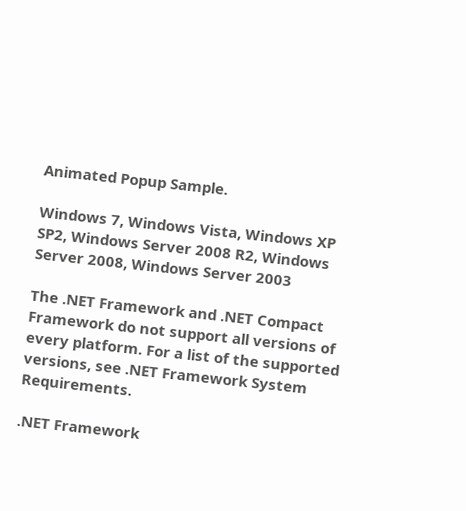Animated Popup Sample.

Windows 7, Windows Vista, Windows XP SP2, Windows Server 2008 R2, Windows Server 2008, Windows Server 2003

The .NET Framework and .NET Compact Framework do not support all versions of every platform. For a list of the supported versions, see .NET Framework System Requirements.

.NET Framework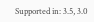Supported in: 3.5, 3.0